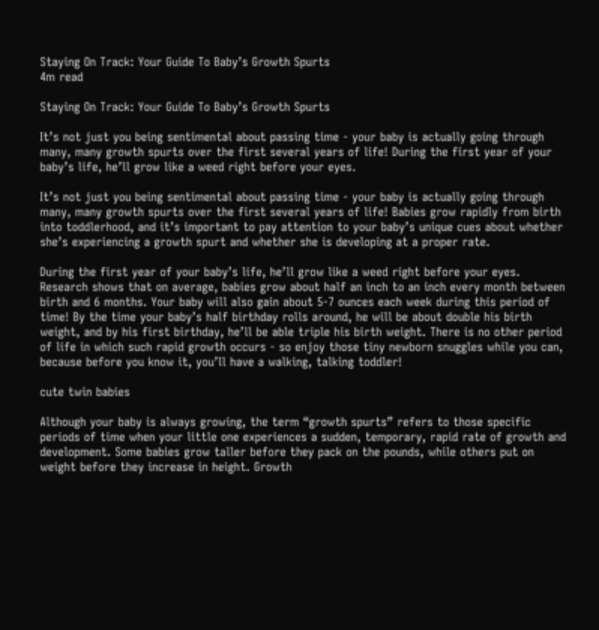Staying On Track: Your Guide To Baby’s Growth Spurts
4m read

Staying On Track: Your Guide To Baby’s Growth Spurts

It’s not just you being sentimental about passing time - your baby is actually going through many, many growth spurts over the first several years of life! During the first year of your baby’s life, he’ll grow like a weed right before your eyes.

It’s not just you being sentimental about passing time - your baby is actually going through many, many growth spurts over the first several years of life! Babies grow rapidly from birth into toddlerhood, and it’s important to pay attention to your baby’s unique cues about whether she’s experiencing a growth spurt and whether she is developing at a proper rate.

During the first year of your baby’s life, he’ll grow like a weed right before your eyes. Research shows that on average, babies grow about half an inch to an inch every month between birth and 6 months. Your baby will also gain about 5-7 ounces each week during this period of time! By the time your baby’s half birthday rolls around, he will be about double his birth weight, and by his first birthday, he’ll be able triple his birth weight. There is no other period of life in which such rapid growth occurs - so enjoy those tiny newborn snuggles while you can, because before you know it, you’ll have a walking, talking toddler!

cute twin babies

Although your baby is always growing, the term “growth spurts” refers to those specific periods of time when your little one experiences a sudden, temporary, rapid rate of growth and development. Some babies grow taller before they pack on the pounds, while others put on weight before they increase in height. Growth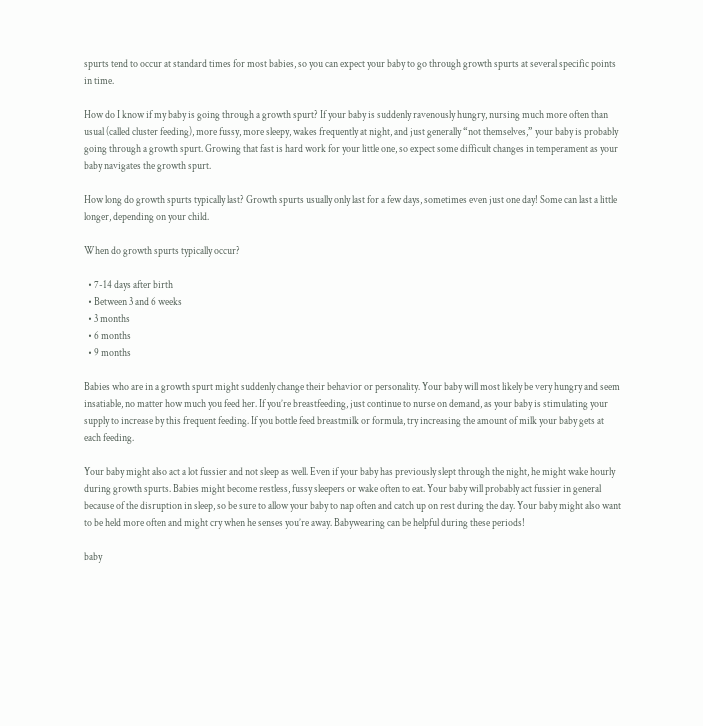spurts tend to occur at standard times for most babies, so you can expect your baby to go through growth spurts at several specific points in time.

How do I know if my baby is going through a growth spurt? If your baby is suddenly ravenously hungry, nursing much more often than usual (called cluster feeding), more fussy, more sleepy, wakes frequently at night, and just generally “not themselves,” your baby is probably going through a growth spurt. Growing that fast is hard work for your little one, so expect some difficult changes in temperament as your baby navigates the growth spurt.

How long do growth spurts typically last? Growth spurts usually only last for a few days, sometimes even just one day! Some can last a little longer, depending on your child.

When do growth spurts typically occur?

  • 7-14 days after birth
  • Between 3 and 6 weeks
  • 3 months
  • 6 months
  • 9 months

Babies who are in a growth spurt might suddenly change their behavior or personality. Your baby will most likely be very hungry and seem insatiable, no matter how much you feed her. If you’re breastfeeding, just continue to nurse on demand, as your baby is stimulating your supply to increase by this frequent feeding. If you bottle feed breastmilk or formula, try increasing the amount of milk your baby gets at each feeding.

Your baby might also act a lot fussier and not sleep as well. Even if your baby has previously slept through the night, he might wake hourly during growth spurts. Babies might become restless, fussy sleepers or wake often to eat. Your baby will probably act fussier in general because of the disruption in sleep, so be sure to allow your baby to nap often and catch up on rest during the day. Your baby might also want to be held more often and might cry when he senses you’re away. Babywearing can be helpful during these periods!

baby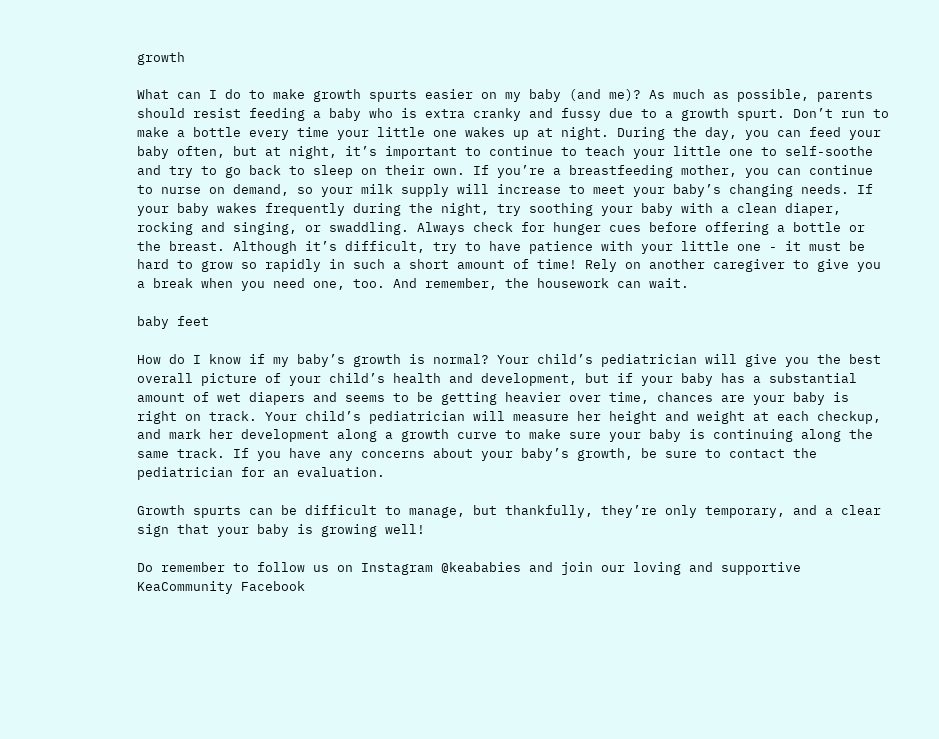growth

What can I do to make growth spurts easier on my baby (and me)? As much as possible, parents should resist feeding a baby who is extra cranky and fussy due to a growth spurt. Don’t run to make a bottle every time your little one wakes up at night. During the day, you can feed your baby often, but at night, it’s important to continue to teach your little one to self-soothe and try to go back to sleep on their own. If you’re a breastfeeding mother, you can continue to nurse on demand, so your milk supply will increase to meet your baby’s changing needs. If your baby wakes frequently during the night, try soothing your baby with a clean diaper, rocking and singing, or swaddling. Always check for hunger cues before offering a bottle or the breast. Although it’s difficult, try to have patience with your little one - it must be hard to grow so rapidly in such a short amount of time! Rely on another caregiver to give you a break when you need one, too. And remember, the housework can wait.

baby feet

How do I know if my baby’s growth is normal? Your child’s pediatrician will give you the best overall picture of your child’s health and development, but if your baby has a substantial amount of wet diapers and seems to be getting heavier over time, chances are your baby is right on track. Your child’s pediatrician will measure her height and weight at each checkup, and mark her development along a growth curve to make sure your baby is continuing along the same track. If you have any concerns about your baby’s growth, be sure to contact the pediatrician for an evaluation.

Growth spurts can be difficult to manage, but thankfully, they’re only temporary, and a clear sign that your baby is growing well!

Do remember to follow us on Instagram @keababies and join our loving and supportive KeaCommunity Facebook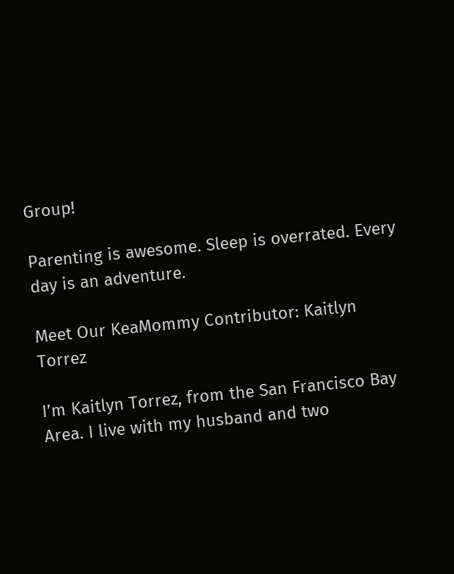Group!

Parenting is awesome. Sleep is overrated. Every day is an adventure.

Meet Our KeaMommy Contributor: Kaitlyn Torrez

I’m Kaitlyn Torrez, from the San Francisco Bay Area. I live with my husband and two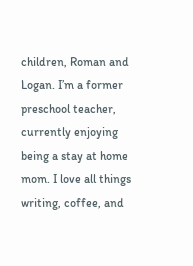children, Roman and Logan. I’m a former preschool teacher, currently enjoying being a stay at home mom. I love all things writing, coffee, and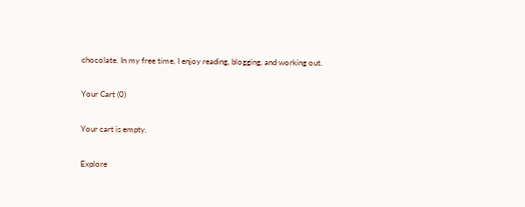chocolate. In my free time, I enjoy reading, blogging, and working out.

Your Cart (0)

Your cart is empty.

Explore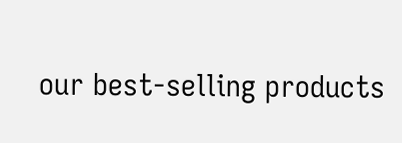our best-selling products